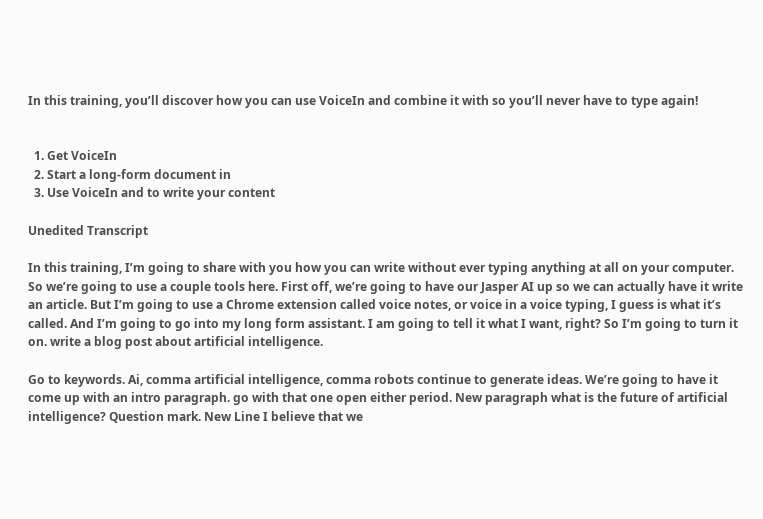In this training, you’ll discover how you can use VoiceIn and combine it with so you’ll never have to type again!


  1. Get VoiceIn
  2. Start a long-form document in
  3. Use VoiceIn and to write your content

Unedited Transcript

In this training, I’m going to share with you how you can write without ever typing anything at all on your computer. So we’re going to use a couple tools here. First off, we’re going to have our Jasper AI up so we can actually have it write an article. But I’m going to use a Chrome extension called voice notes, or voice in a voice typing, I guess is what it’s called. And I’m going to go into my long form assistant. I am going to tell it what I want, right? So I’m going to turn it on. write a blog post about artificial intelligence.

Go to keywords. Ai, comma artificial intelligence, comma robots continue to generate ideas. We’re going to have it come up with an intro paragraph. go with that one open either period. New paragraph what is the future of artificial intelligence? Question mark. New Line I believe that we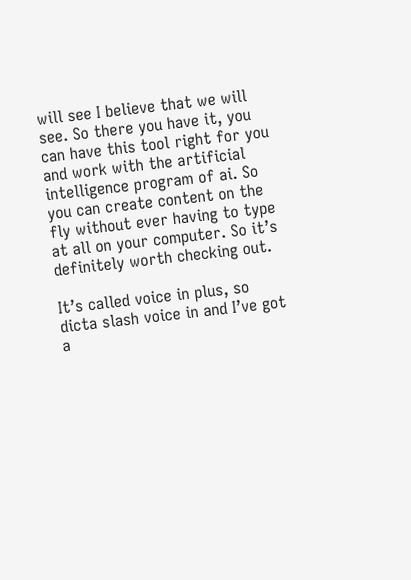will see I believe that we will see. So there you have it, you can have this tool right for you and work with the artificial intelligence program of ai. So you can create content on the fly without ever having to type at all on your computer. So it’s definitely worth checking out.

It’s called voice in plus, so dicta slash voice in and I’ve got a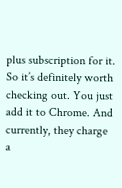plus subscription for it. So it’s definitely worth checking out. You just add it to Chrome. And currently, they charge a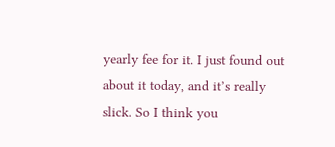yearly fee for it. I just found out about it today, and it’s really slick. So I think you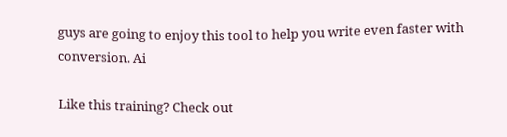guys are going to enjoy this tool to help you write even faster with conversion. Ai

Like this training? Check out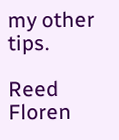my other tips.

Reed Floren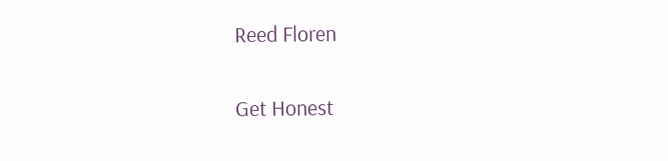Reed Floren

Get Honest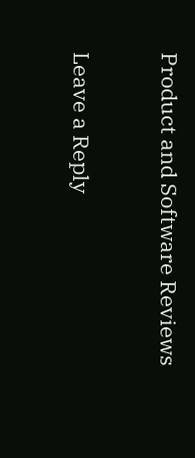Product and Software Reviews

Leave a Reply